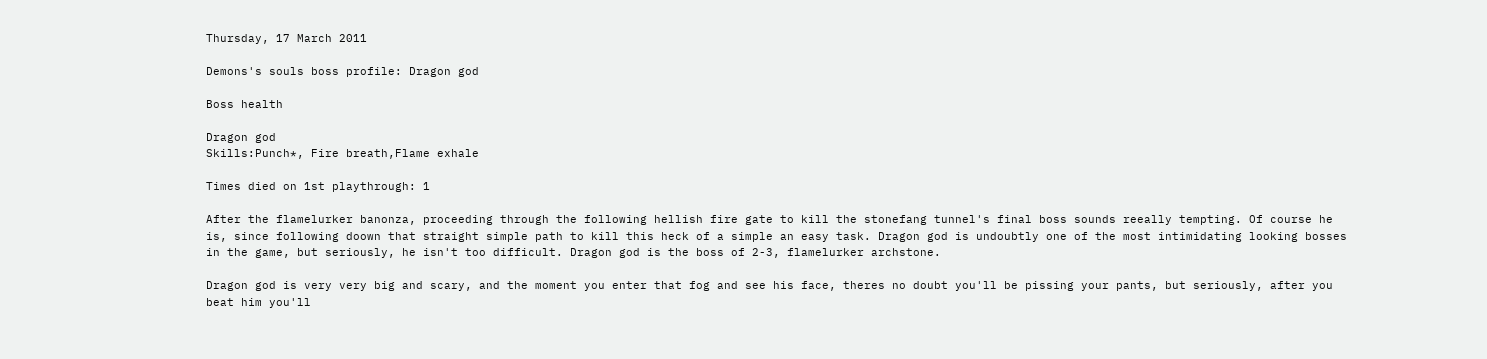Thursday, 17 March 2011

Demons's souls boss profile: Dragon god

Boss health

Dragon god
Skills:Punch*, Fire breath,Flame exhale

Times died on 1st playthrough: 1

After the flamelurker banonza, proceeding through the following hellish fire gate to kill the stonefang tunnel's final boss sounds reeally tempting. Of course he is, since following doown that straight simple path to kill this heck of a simple an easy task. Dragon god is undoubtly one of the most intimidating looking bosses in the game, but seriously, he isn't too difficult. Dragon god is the boss of 2-3, flamelurker archstone.

Dragon god is very very big and scary, and the moment you enter that fog and see his face, theres no doubt you'll be pissing your pants, but seriously, after you beat him you'll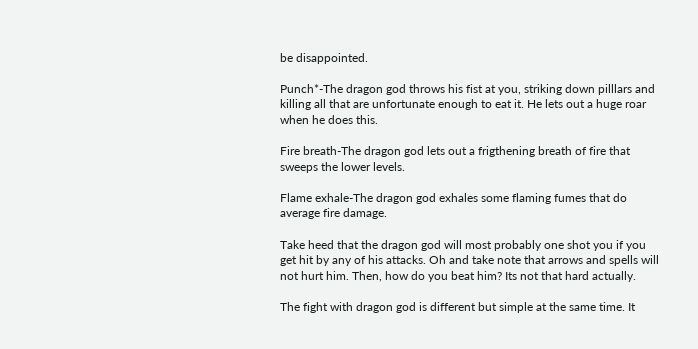be disappointed.

Punch*-The dragon god throws his fist at you, striking down pilllars and killing all that are unfortunate enough to eat it. He lets out a huge roar when he does this.

Fire breath-The dragon god lets out a frigthening breath of fire that sweeps the lower levels.

Flame exhale-The dragon god exhales some flaming fumes that do average fire damage.

Take heed that the dragon god will most probably one shot you if you get hit by any of his attacks. Oh and take note that arrows and spells will not hurt him. Then, how do you beat him? Its not that hard actually.

The fight with dragon god is different but simple at the same time. It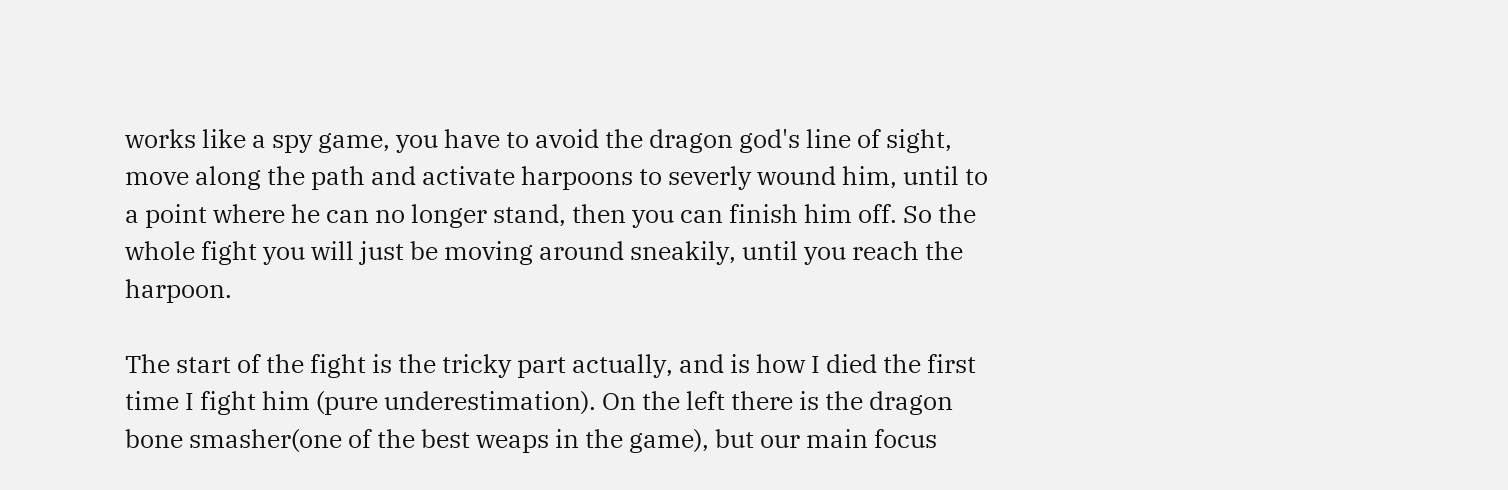works like a spy game, you have to avoid the dragon god's line of sight, move along the path and activate harpoons to severly wound him, until to a point where he can no longer stand, then you can finish him off. So the whole fight you will just be moving around sneakily, until you reach the harpoon.

The start of the fight is the tricky part actually, and is how I died the first time I fight him (pure underestimation). On the left there is the dragon bone smasher(one of the best weaps in the game), but our main focus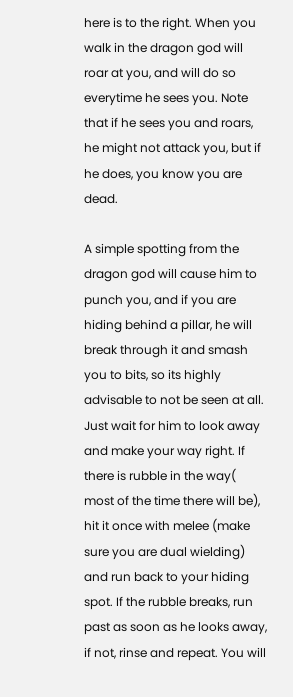here is to the right. When you walk in the dragon god will roar at you, and will do so everytime he sees you. Note that if he sees you and roars, he might not attack you, but if he does, you know you are dead.

A simple spotting from the dragon god will cause him to punch you, and if you are hiding behind a pillar, he will break through it and smash you to bits, so its highly advisable to not be seen at all. Just wait for him to look away and make your way right. If there is rubble in the way( most of the time there will be), hit it once with melee (make sure you are dual wielding) and run back to your hiding spot. If the rubble breaks, run past as soon as he looks away, if not, rinse and repeat. You will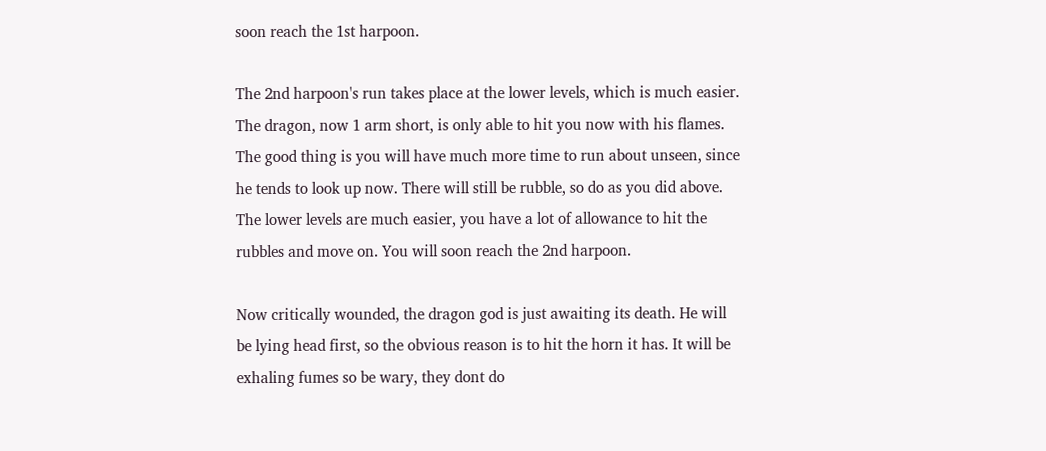soon reach the 1st harpoon.

The 2nd harpoon's run takes place at the lower levels, which is much easier. The dragon, now 1 arm short, is only able to hit you now with his flames. The good thing is you will have much more time to run about unseen, since he tends to look up now. There will still be rubble, so do as you did above. The lower levels are much easier, you have a lot of allowance to hit the rubbles and move on. You will soon reach the 2nd harpoon.

Now critically wounded, the dragon god is just awaiting its death. He will be lying head first, so the obvious reason is to hit the horn it has. It will be exhaling fumes so be wary, they dont do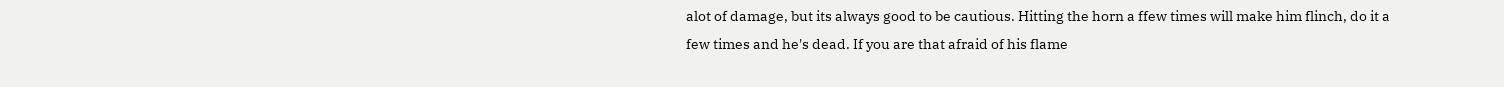alot of damage, but its always good to be cautious. Hitting the horn a ffew times will make him flinch, do it a few times and he's dead. If you are that afraid of his flame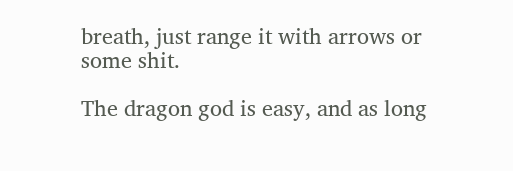breath, just range it with arrows or some shit.

The dragon god is easy, and as long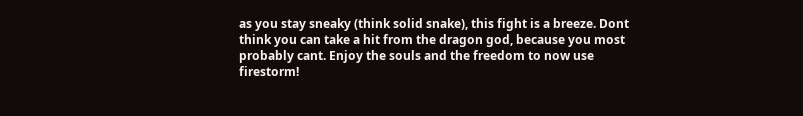as you stay sneaky (think solid snake), this fight is a breeze. Dont think you can take a hit from the dragon god, because you most probably cant. Enjoy the souls and the freedom to now use firestorm!